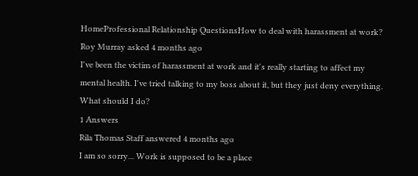HomeProfessional Relationship QuestionsHow to deal with harassment at work?
Roy Murray asked 4 months ago
I've been the victim of harassment at work and it's really starting to affect my mental health. I've tried talking to my boss about it, but they just deny everything. What should I do?
1 Answers
Rila Thomas Staff answered 4 months ago
I am so sorry... Work is supposed to be a place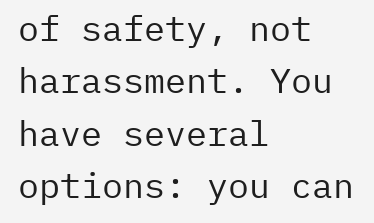of safety, not harassment. You have several options: you can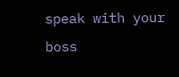speak with your boss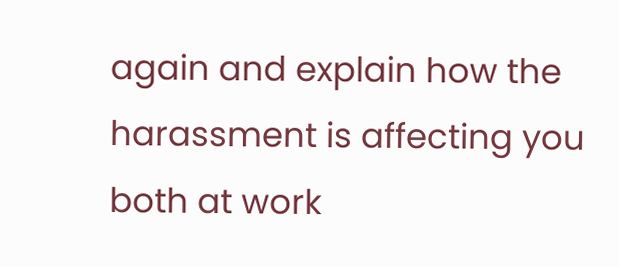again and explain how the harassment is affecting you both at work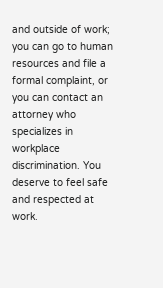and outside of work; you can go to human resources and file a formal complaint, or you can contact an attorney who specializes in workplace discrimination. You deserve to feel safe and respected at work.